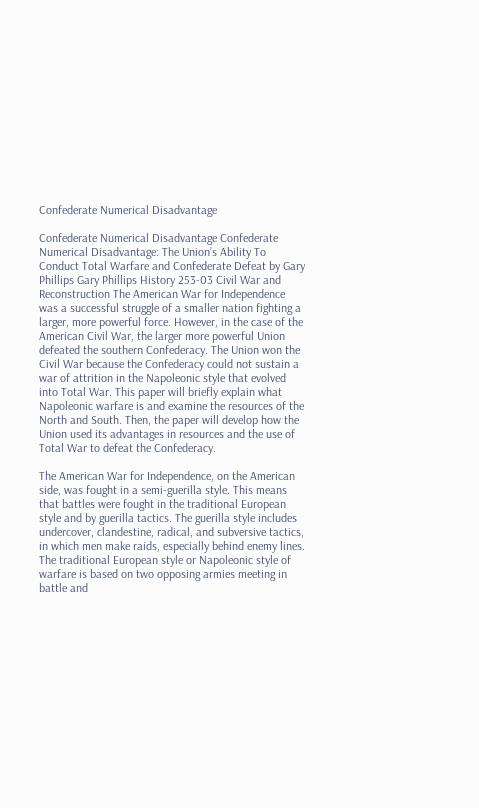Confederate Numerical Disadvantage

Confederate Numerical Disadvantage Confederate Numerical Disadvantage: The Union’s Ability To Conduct Total Warfare and Confederate Defeat by Gary Phillips Gary Phillips History 253-03 Civil War and Reconstruction The American War for Independence was a successful struggle of a smaller nation fighting a larger, more powerful force. However, in the case of the American Civil War, the larger more powerful Union defeated the southern Confederacy. The Union won the Civil War because the Confederacy could not sustain a war of attrition in the Napoleonic style that evolved into Total War. This paper will briefly explain what Napoleonic warfare is and examine the resources of the North and South. Then, the paper will develop how the Union used its advantages in resources and the use of Total War to defeat the Confederacy.

The American War for Independence, on the American side, was fought in a semi-guerilla style. This means that battles were fought in the traditional European style and by guerilla tactics. The guerilla style includes undercover, clandestine, radical, and subversive tactics, in which men make raids, especially behind enemy lines. The traditional European style or Napoleonic style of warfare is based on two opposing armies meeting in battle and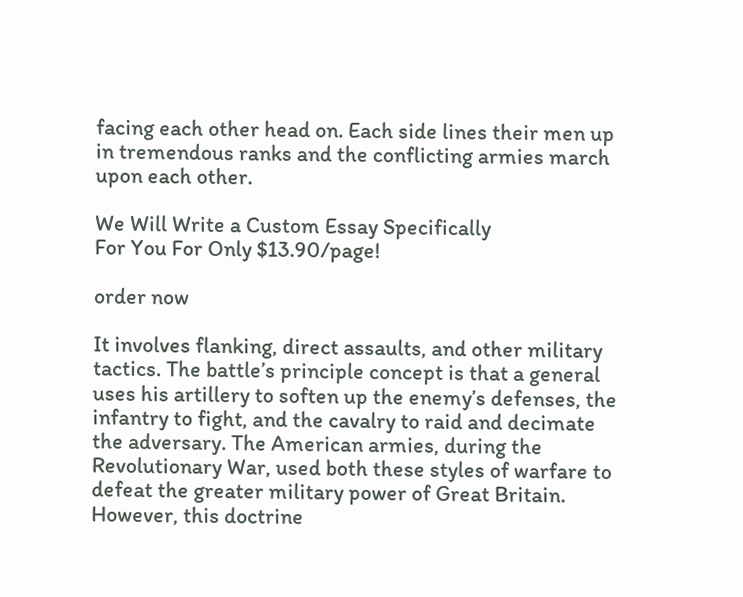facing each other head on. Each side lines their men up in tremendous ranks and the conflicting armies march upon each other.

We Will Write a Custom Essay Specifically
For You For Only $13.90/page!

order now

It involves flanking, direct assaults, and other military tactics. The battle’s principle concept is that a general uses his artillery to soften up the enemy’s defenses, the infantry to fight, and the cavalry to raid and decimate the adversary. The American armies, during the Revolutionary War, used both these styles of warfare to defeat the greater military power of Great Britain. However, this doctrine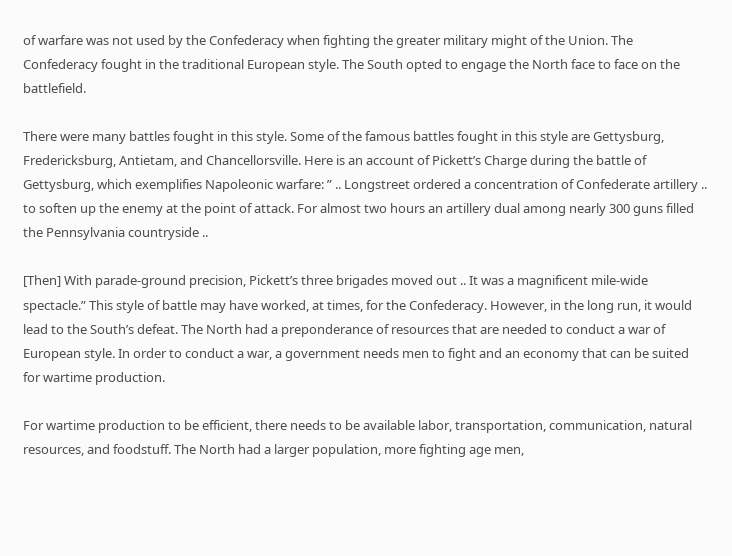of warfare was not used by the Confederacy when fighting the greater military might of the Union. The Confederacy fought in the traditional European style. The South opted to engage the North face to face on the battlefield.

There were many battles fought in this style. Some of the famous battles fought in this style are Gettysburg, Fredericksburg, Antietam, and Chancellorsville. Here is an account of Pickett’s Charge during the battle of Gettysburg, which exemplifies Napoleonic warfare: ” .. Longstreet ordered a concentration of Confederate artillery .. to soften up the enemy at the point of attack. For almost two hours an artillery dual among nearly 300 guns filled the Pennsylvania countryside ..

[Then] With parade-ground precision, Pickett’s three brigades moved out .. It was a magnificent mile-wide spectacle.” This style of battle may have worked, at times, for the Confederacy. However, in the long run, it would lead to the South’s defeat. The North had a preponderance of resources that are needed to conduct a war of European style. In order to conduct a war, a government needs men to fight and an economy that can be suited for wartime production.

For wartime production to be efficient, there needs to be available labor, transportation, communication, natural resources, and foodstuff. The North had a larger population, more fighting age men,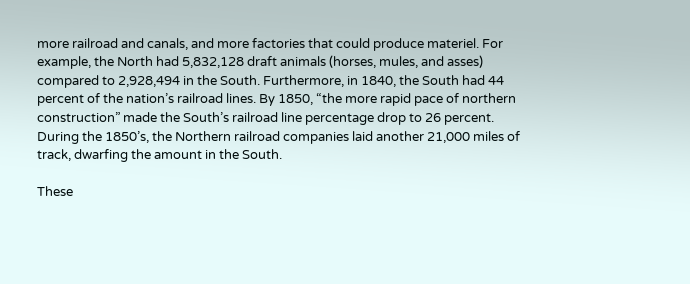more railroad and canals, and more factories that could produce materiel. For example, the North had 5,832,128 draft animals (horses, mules, and asses) compared to 2,928,494 in the South. Furthermore, in 1840, the South had 44 percent of the nation’s railroad lines. By 1850, “the more rapid pace of northern construction” made the South’s railroad line percentage drop to 26 percent. During the 1850’s, the Northern railroad companies laid another 21,000 miles of track, dwarfing the amount in the South.

These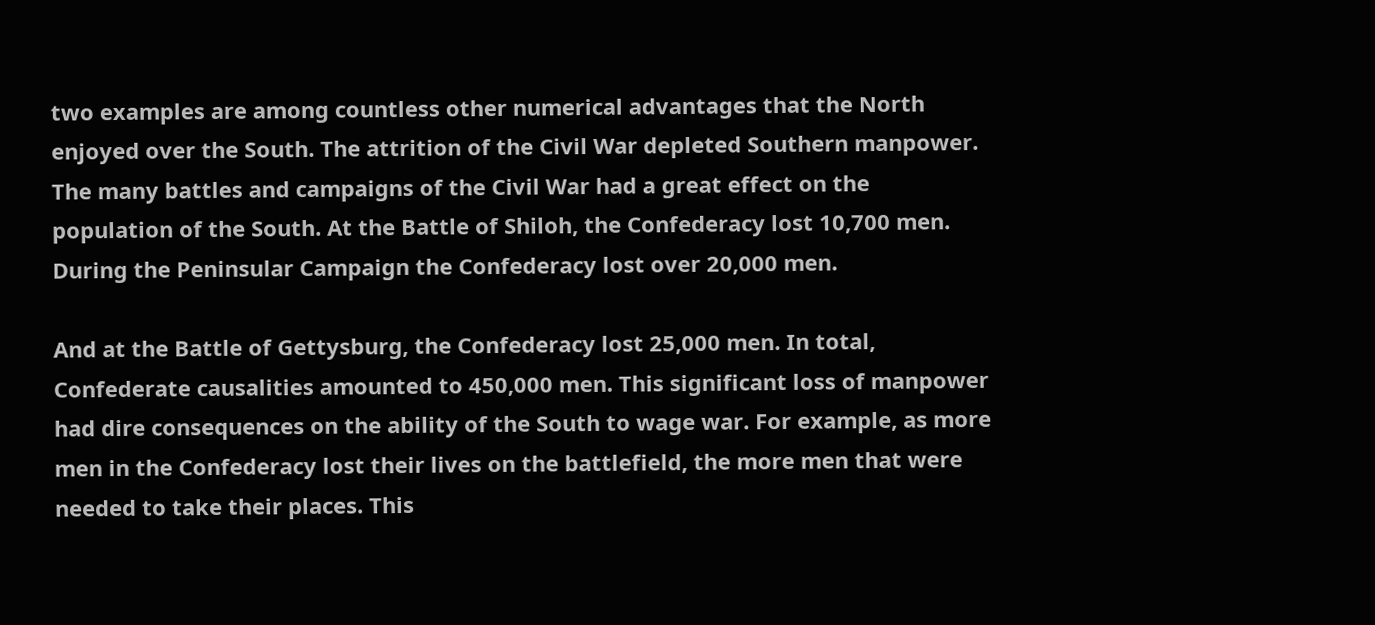two examples are among countless other numerical advantages that the North enjoyed over the South. The attrition of the Civil War depleted Southern manpower. The many battles and campaigns of the Civil War had a great effect on the population of the South. At the Battle of Shiloh, the Confederacy lost 10,700 men. During the Peninsular Campaign the Confederacy lost over 20,000 men.

And at the Battle of Gettysburg, the Confederacy lost 25,000 men. In total, Confederate causalities amounted to 450,000 men. This significant loss of manpower had dire consequences on the ability of the South to wage war. For example, as more men in the Confederacy lost their lives on the battlefield, the more men that were needed to take their places. This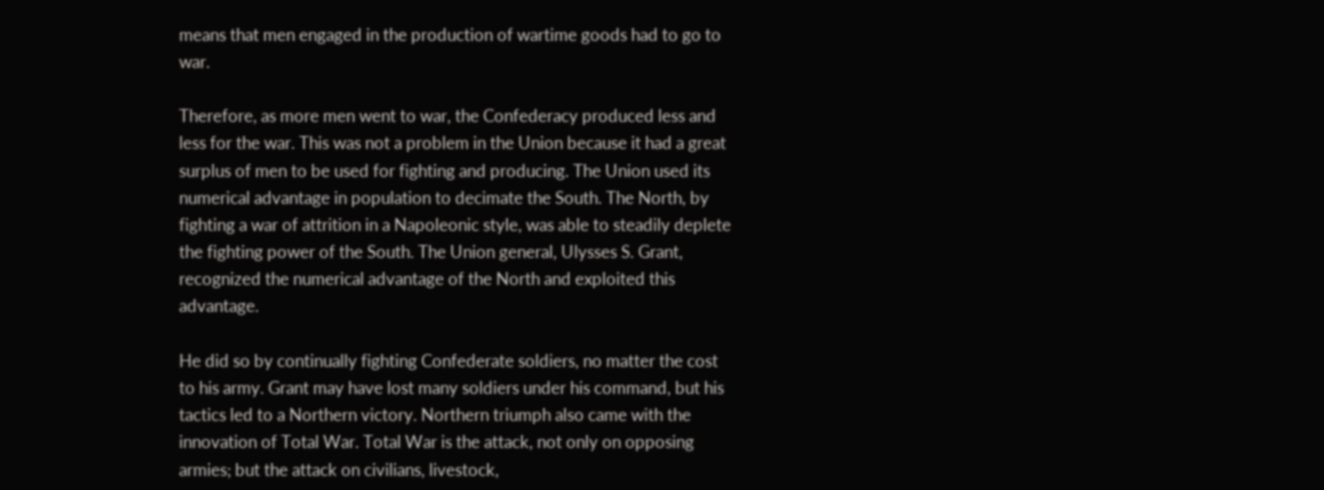means that men engaged in the production of wartime goods had to go to war.

Therefore, as more men went to war, the Confederacy produced less and less for the war. This was not a problem in the Union because it had a great surplus of men to be used for fighting and producing. The Union used its numerical advantage in population to decimate the South. The North, by fighting a war of attrition in a Napoleonic style, was able to steadily deplete the fighting power of the South. The Union general, Ulysses S. Grant, recognized the numerical advantage of the North and exploited this advantage.

He did so by continually fighting Confederate soldiers, no matter the cost to his army. Grant may have lost many soldiers under his command, but his tactics led to a Northern victory. Northern triumph also came with the innovation of Total War. Total War is the attack, not only on opposing armies; but the attack on civilians, livestock,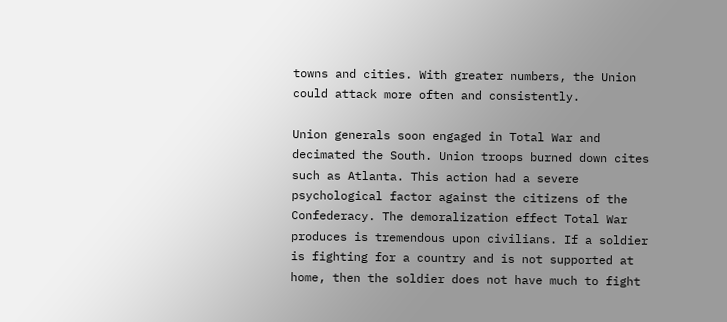towns and cities. With greater numbers, the Union could attack more often and consistently.

Union generals soon engaged in Total War and decimated the South. Union troops burned down cites such as Atlanta. This action had a severe psychological factor against the citizens of the Confederacy. The demoralization effect Total War produces is tremendous upon civilians. If a soldier is fighting for a country and is not supported at home, then the soldier does not have much to fight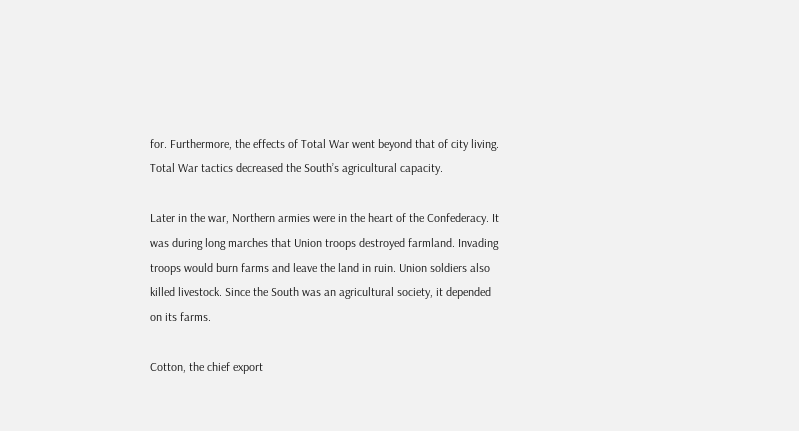for. Furthermore, the effects of Total War went beyond that of city living. Total War tactics decreased the South’s agricultural capacity.

Later in the war, Northern armies were in the heart of the Confederacy. It was during long marches that Union troops destroyed farmland. Invading troops would burn farms and leave the land in ruin. Union soldiers also killed livestock. Since the South was an agricultural society, it depended on its farms.

Cotton, the chief export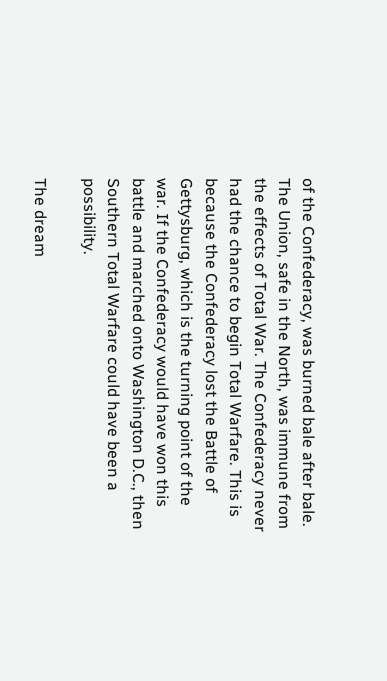of the Confederacy, was burned bale after bale. The Union, safe in the North, was immune from the effects of Total War. The Confederacy never had the chance to begin Total Warfare. This is because the Confederacy lost the Battle of Gettysburg, which is the turning point of the war. If the Confederacy would have won this battle and marched onto Washington D.C., then Southern Total Warfare could have been a possibility.

The dream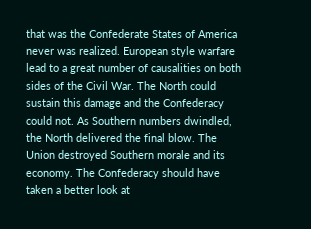that was the Confederate States of America never was realized. European style warfare lead to a great number of causalities on both sides of the Civil War. The North could sustain this damage and the Confederacy could not. As Southern numbers dwindled, the North delivered the final blow. The Union destroyed Southern morale and its economy. The Confederacy should have taken a better look at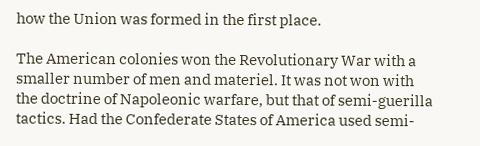how the Union was formed in the first place.

The American colonies won the Revolutionary War with a smaller number of men and materiel. It was not won with the doctrine of Napoleonic warfare, but that of semi-guerilla tactics. Had the Confederate States of America used semi-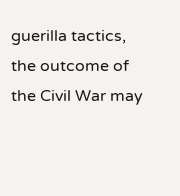guerilla tactics, the outcome of the Civil War may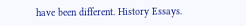have been different. History Essays.